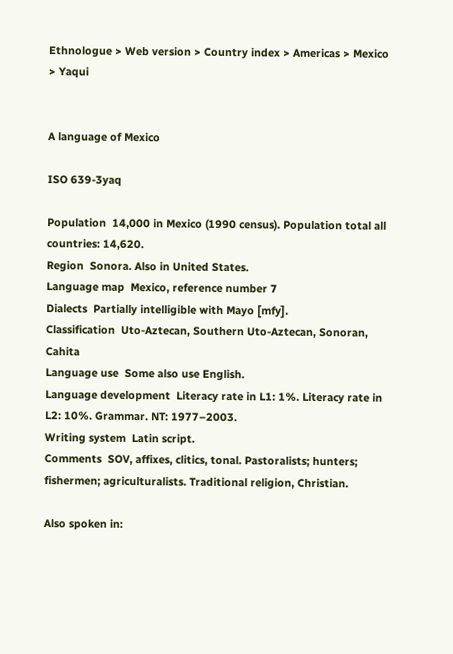Ethnologue > Web version > Country index > Americas > Mexico > Yaqui


A language of Mexico

ISO 639-3yaq

Population  14,000 in Mexico (1990 census). Population total all countries: 14,620.
Region  Sonora. Also in United States.
Language map  Mexico, reference number 7
Dialects  Partially intelligible with Mayo [mfy].
Classification  Uto-Aztecan, Southern Uto-Aztecan, Sonoran, Cahita
Language use  Some also use English.
Language development  Literacy rate in L1: 1%. Literacy rate in L2: 10%. Grammar. NT: 1977–2003.
Writing system  Latin script.
Comments  SOV, affixes, clitics, tonal. Pastoralists; hunters; fishermen; agriculturalists. Traditional religion, Christian.

Also spoken in: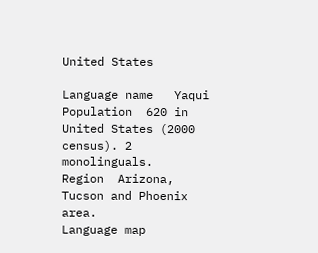United States

Language name   Yaqui
Population  620 in United States (2000 census). 2 monolinguals.
Region  Arizona, Tucson and Phoenix area.
Language map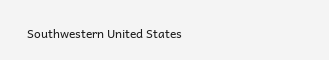Southwestern United States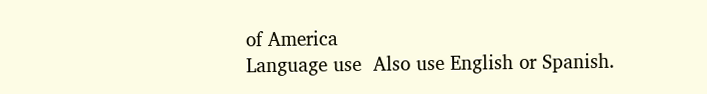of America
Language use  Also use English or Spanish.